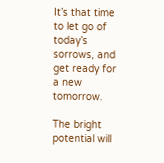It’s that time to let go of today’s sorrows, and get ready for a new tomorrow.

The bright potential will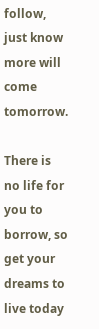follow, just know more will come tomorrow.

There is no life for you to borrow, so get your dreams to live today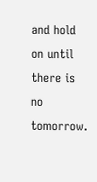and hold on until there is no tomorrow.